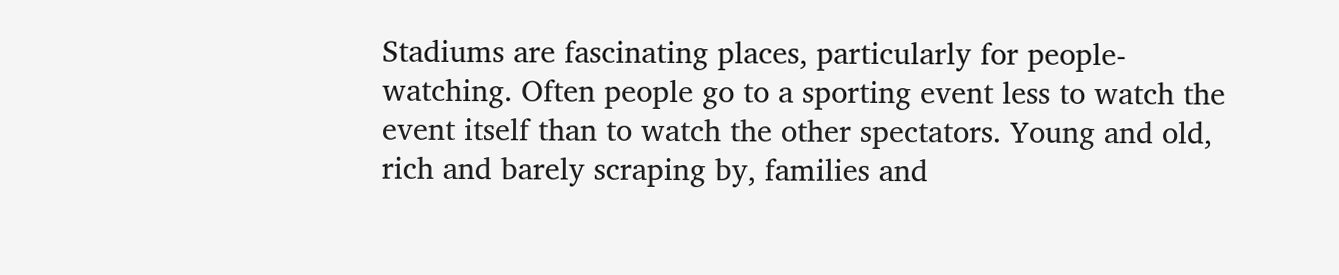Stadiums are fascinating places, particularly for people-watching. Often people go to a sporting event less to watch the event itself than to watch the other spectators. Young and old, rich and barely scraping by, families and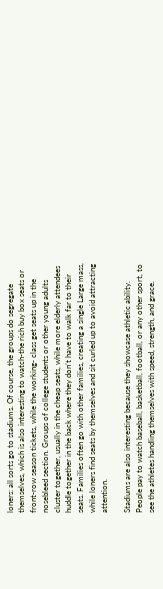loners: all sorts go to stadiums. Of course, the groups do segregate themselves, which is also interesting to watch-the rich buy box seats or front-row season tickets, while the working- class get seats up in the nosebleed section. Groups of college students or other young adults cluster together, usually in the cheap seats, while more elderly attendees huddle together in the back where they don’t have to walk far to their seats. Families often go with other families, creating a single Large mass, while loners find seats by themselves and sit curled up to avoid attracting attention.

Stadiums are also interesting because they showcase athletic ability. People pay to watch baseball, basketball, football, or any other sport, to see the athletes handling themselves with speed, strength, and grace.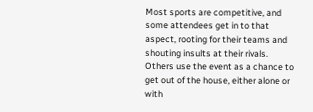Most sports are competitive, and some attendees get in to that aspect, rooting for their teams and shouting insults at their rivals. Others use the event as a chance to get out of the house, either alone or with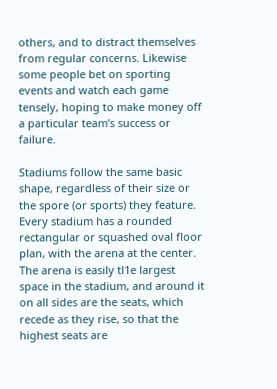others, and to distract themselves from regular concerns. Likewise some people bet on sporting events and watch each game tensely, hoping to make money off a particular team’s success or failure.

Stadiums follow the same basic shape, regardless of their size or the spore (or sports) they feature. Every stadium has a rounded rectangular or squashed oval floor plan, with the arena at the center. The arena is easily tl1e largest space in the stadium, and around it on all sides are the seats, which recede as they rise, so that the highest seats are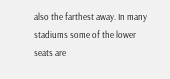also the farthest away. In many stadiums some of the lower seats are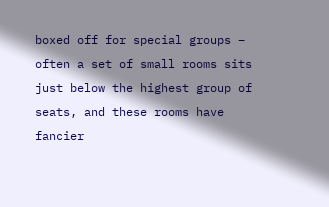boxed off for special groups – often a set of small rooms sits just below the highest group of seats, and these rooms have fancier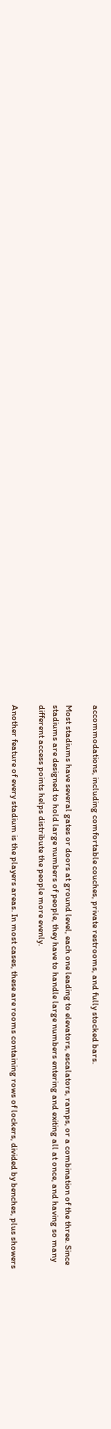accommodations, including comfortable couches, private restrooms, and fully stocked bars.

Most stadiums have several gates or doors at ground level, each one leading to elevators, escalators, ramps, or a combination of the three. Since stadiums are designed to hold large numbers of people, they have to handle large numbers entering and exiting all at once, and having so many different access points helps distribute the people more evenly.

Another feature of every stadium is the players areas. In most cases, these are rooms containing rows of lockers, divided by benches, plus showers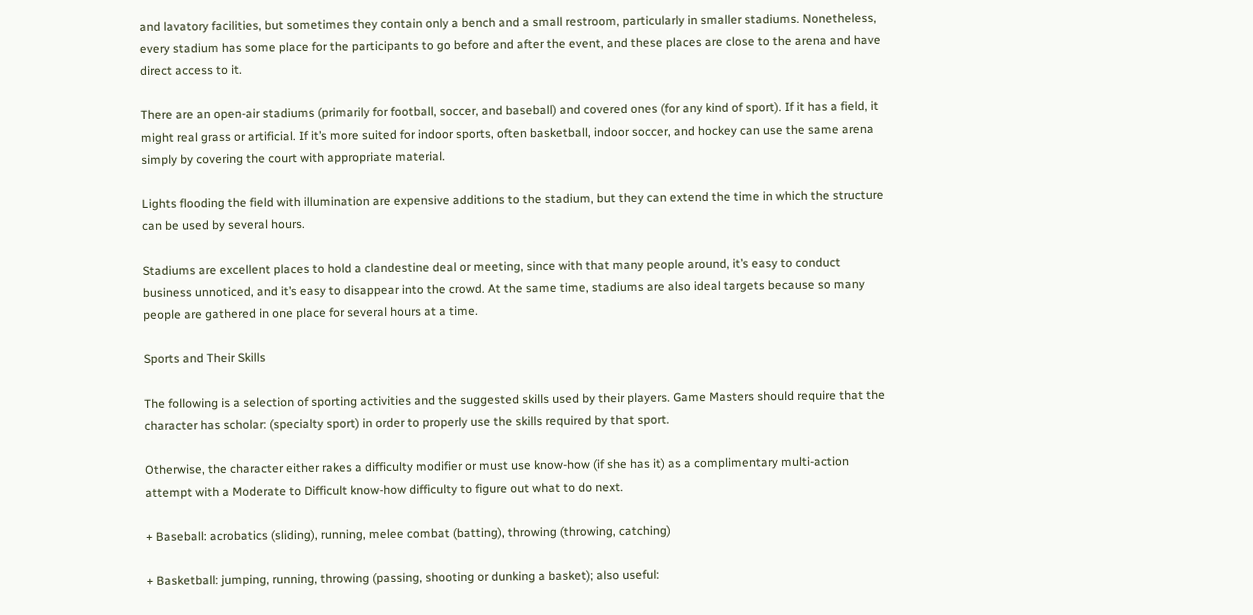and lavatory facilities, but sometimes they contain only a bench and a small restroom, particularly in smaller stadiums. Nonetheless, every stadium has some place for the participants to go before and after the event, and these places are close to the arena and have direct access to it.

There are an open-air stadiums (primarily for football, soccer, and baseball) and covered ones (for any kind of sport). If it has a field, it might real grass or artificial. If it’s more suited for indoor sports, often basketball, indoor soccer, and hockey can use the same arena simply by covering the court with appropriate material.

Lights flooding the field with illumination are expensive additions to the stadium, but they can extend the time in which the structure can be used by several hours.

Stadiums are excellent places to hold a clandestine deal or meeting, since with that many people around, it’s easy to conduct business unnoticed, and it’s easy to disappear into the crowd. At the same time, stadiums are also ideal targets because so many people are gathered in one place for several hours at a time.

Sports and Their Skills

The following is a selection of sporting activities and the suggested skills used by their players. Game Masters should require that the character has scholar: (specialty sport) in order to properly use the skills required by that sport.

Otherwise, the character either rakes a difficulty modifier or must use know-how (if she has it) as a complimentary multi-action attempt with a Moderate to Difficult know-how difficulty to figure out what to do next.

+ Baseball: acrobatics (sliding), running, melee combat (batting), throwing (throwing, catching)

+ Basketball: jumping, running, throwing (passing, shooting or dunking a basket); also useful: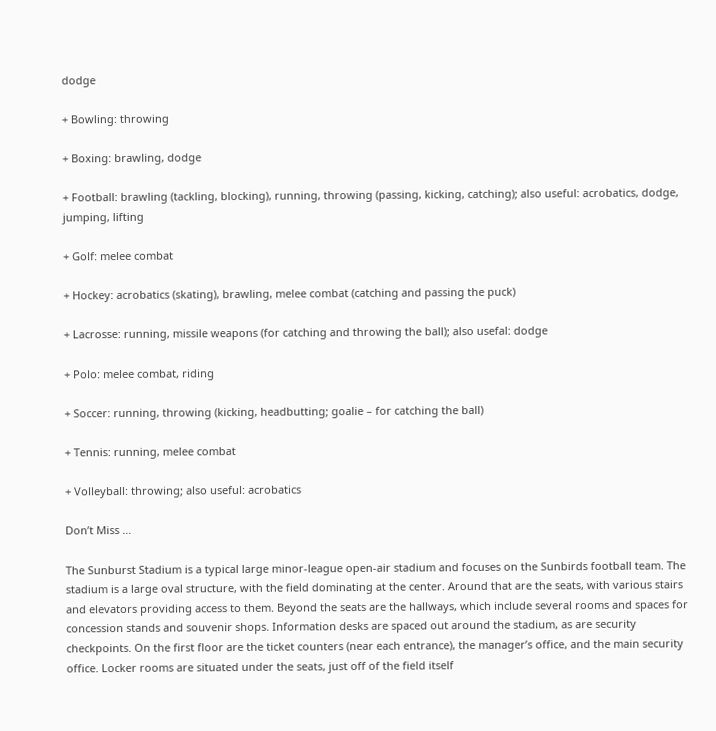dodge

+ Bowling: throwing

+ Boxing: brawling, dodge

+ Football: brawling (tackling, blocking), running, throwing (passing, kicking, catching); also useful: acrobatics, dodge, jumping, lifting

+ Golf: melee combat

+ Hockey: acrobatics (skating), brawling, melee combat (catching and passing the puck)

+ Lacrosse: running, missile weapons (for catching and throwing the ball); also usefal: dodge

+ Polo: melee combat, riding

+ Soccer: running, throwing (kicking, headbutting; goalie – for catching the ball)

+ Tennis: running, melee combat

+ Volleyball: throwing; also useful: acrobatics

Don’t Miss …

The Sunburst Stadium is a typical large minor-league open-air stadium and focuses on the Sunbirds football team. The stadium is a large oval structure, with the field dominating at the center. Around that are the seats, with various stairs and elevators providing access to them. Beyond the seats are the hallways, which include several rooms and spaces for concession stands and souvenir shops. Information desks are spaced out around the stadium, as are security checkpoints. On the first floor are the ticket counters (near each entrance), the manager’s office, and the main security office. Locker rooms are situated under the seats, just off of the field itself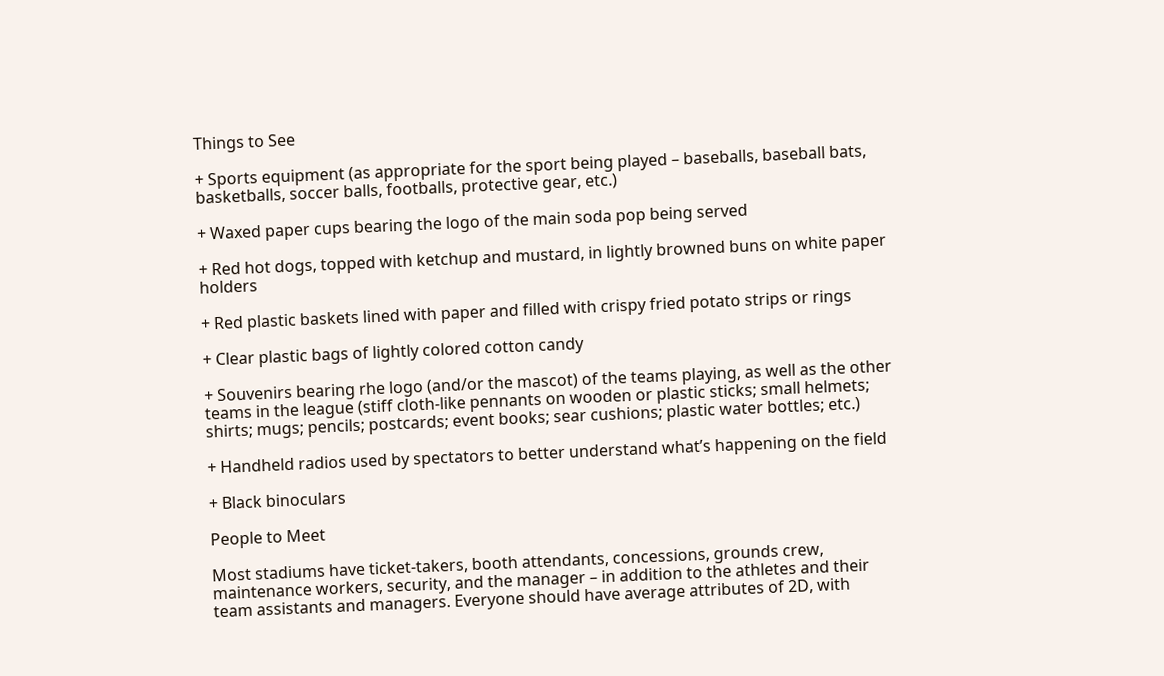Things to See

+ Sports equipment (as appropriate for the sport being played – baseballs, baseball bats, basketballs, soccer balls, footballs, protective gear, etc.)

+ Waxed paper cups bearing the logo of the main soda pop being served

+ Red hot dogs, topped with ketchup and mustard, in lightly browned buns on white paper holders

+ Red plastic baskets lined with paper and filled with crispy fried potato strips or rings

+ Clear plastic bags of lightly colored cotton candy

+ Souvenirs bearing rhe logo (and/or the mascot) of the teams playing, as well as the other teams in the league (stiff cloth-like pennants on wooden or plastic sticks; small helmets; shirts; mugs; pencils; postcards; event books; sear cushions; plastic water bottles; etc.)

+ Handheld radios used by spectators to better understand what’s happening on the field

+ Black binoculars

People to Meet

Most stadiums have ticket-takers, booth attendants, concessions, grounds crew, maintenance workers, security, and the manager – in addition to the athletes and their team assistants and managers. Everyone should have average attributes of 2D, with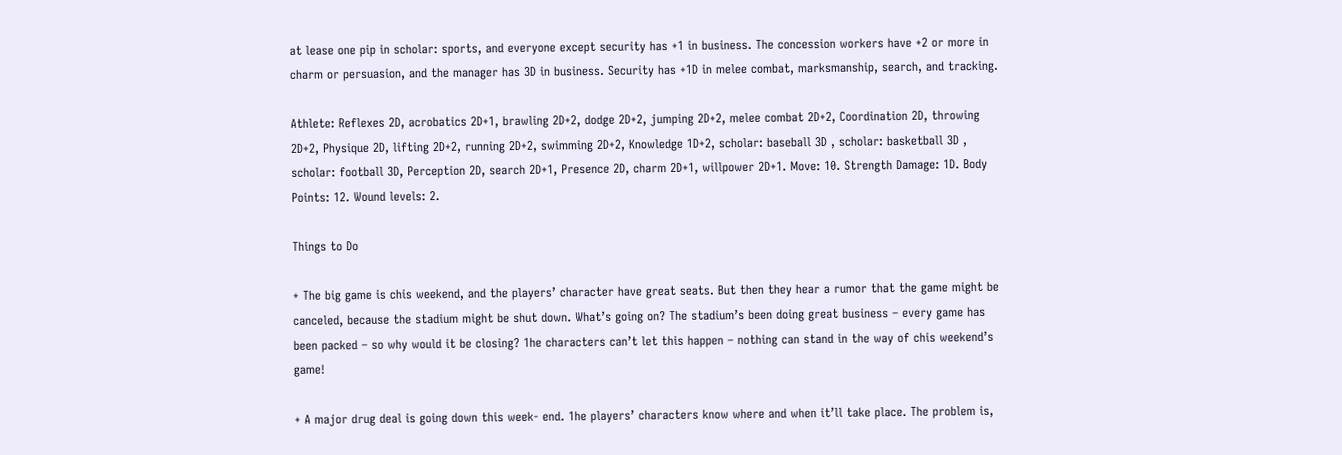at lease one pip in scholar: sports, and everyone except security has +1 in business. The concession workers have +2 or more in charm or persuasion, and the manager has 3D in business. Security has +1D in melee combat, marksmanship, search, and tracking.

Athlete: Reflexes 2D, acrobatics 2D+1, brawling 2D+2, dodge 2D+2, jumping 2D+2, melee combat 2D+2, Coordination 2D, throwing 2D+2, Physique 2D, lifting 2D+2, running 2D+2, swimming 2D+2, Knowledge 1D+2, scholar: baseball 3D , scholar: basketball 3D , scholar: football 3D, Perception 2D, search 2D+1, Presence 2D, charm 2D+1, willpower 2D+1. Move: 10. Strength Damage: 1D. Body Points: 12. Wound levels: 2.

Things to Do

+ The big game is chis weekend, and the players’ character have great seats. But then they hear a rumor that the game might be canceled, because the stadium might be shut down. What’s going on? The stadium’s been doing great business – every game has been packed – so why would it be closing? 1he characters can’t let this happen – nothing can stand in the way of chis weekend’s game!

+ A major drug deal is going down this week- end. 1he players’ characters know where and when it’ll take place. The problem is,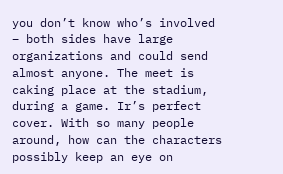you don’t know who’s involved – both sides have large organizations and could send almost anyone. The meet is caking place at the stadium, during a game. Ir’s perfect cover. With so many people around, how can the characters possibly keep an eye on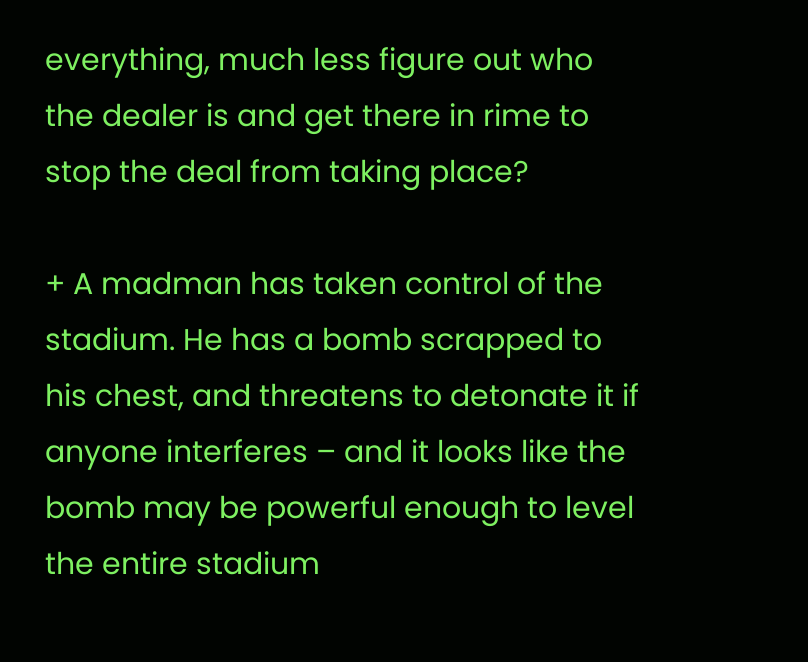everything, much less figure out who the dealer is and get there in rime to stop the deal from taking place?

+ A madman has taken control of the stadium. He has a bomb scrapped to his chest, and threatens to detonate it if anyone interferes – and it looks like the bomb may be powerful enough to level the entire stadium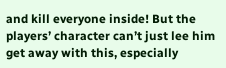and kill everyone inside! But the players’ character can’t just lee him get away with this, especially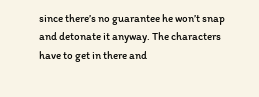since there’s no guarantee he won’t snap and detonate it anyway. The characters have to get in there and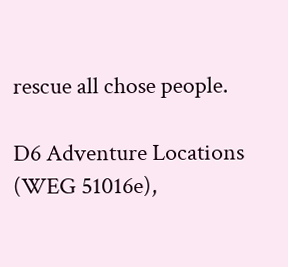rescue all chose people.

D6 Adventure Locations (WEG 51016e),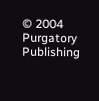© 2004 Purgatory Publishing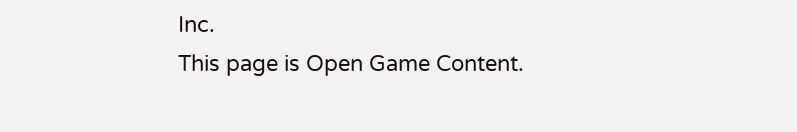Inc.
This page is Open Game Content.